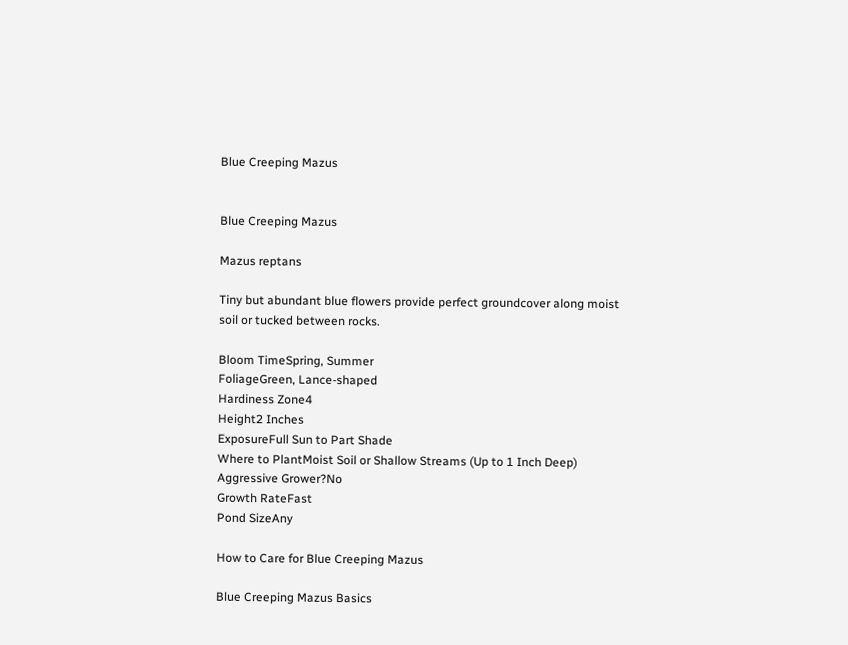Blue Creeping Mazus


Blue Creeping Mazus

Mazus reptans

Tiny but abundant blue flowers provide perfect groundcover along moist soil or tucked between rocks.

Bloom TimeSpring, Summer
FoliageGreen, Lance-shaped
Hardiness Zone4
Height2 Inches
ExposureFull Sun to Part Shade
Where to PlantMoist Soil or Shallow Streams (Up to 1 Inch Deep)
Aggressive Grower?No
Growth RateFast
Pond SizeAny

How to Care for Blue Creeping Mazus

Blue Creeping Mazus Basics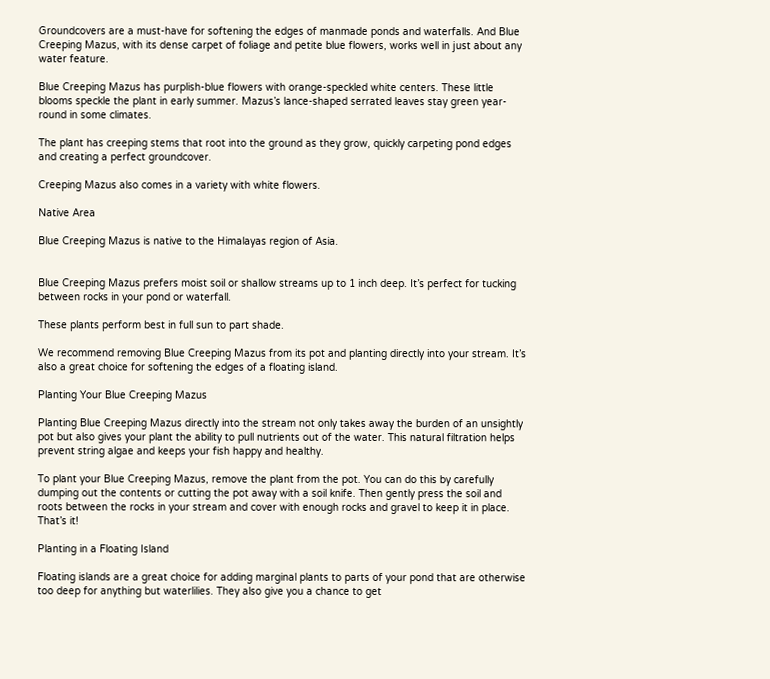Groundcovers are a must-have for softening the edges of manmade ponds and waterfalls. And Blue Creeping Mazus, with its dense carpet of foliage and petite blue flowers, works well in just about any water feature.

Blue Creeping Mazus has purplish-blue flowers with orange-speckled white centers. These little blooms speckle the plant in early summer. Mazus’s lance-shaped serrated leaves stay green year-round in some climates.

The plant has creeping stems that root into the ground as they grow, quickly carpeting pond edges and creating a perfect groundcover.

Creeping Mazus also comes in a variety with white flowers.

Native Area

Blue Creeping Mazus is native to the Himalayas region of Asia.


Blue Creeping Mazus prefers moist soil or shallow streams up to 1 inch deep. It’s perfect for tucking between rocks in your pond or waterfall.

These plants perform best in full sun to part shade.

We recommend removing Blue Creeping Mazus from its pot and planting directly into your stream. It’s also a great choice for softening the edges of a floating island.

Planting Your Blue Creeping Mazus

Planting Blue Creeping Mazus directly into the stream not only takes away the burden of an unsightly pot but also gives your plant the ability to pull nutrients out of the water. This natural filtration helps prevent string algae and keeps your fish happy and healthy.

To plant your Blue Creeping Mazus, remove the plant from the pot. You can do this by carefully dumping out the contents or cutting the pot away with a soil knife. Then gently press the soil and roots between the rocks in your stream and cover with enough rocks and gravel to keep it in place. That’s it!

Planting in a Floating Island

Floating islands are a great choice for adding marginal plants to parts of your pond that are otherwise too deep for anything but waterlilies. They also give you a chance to get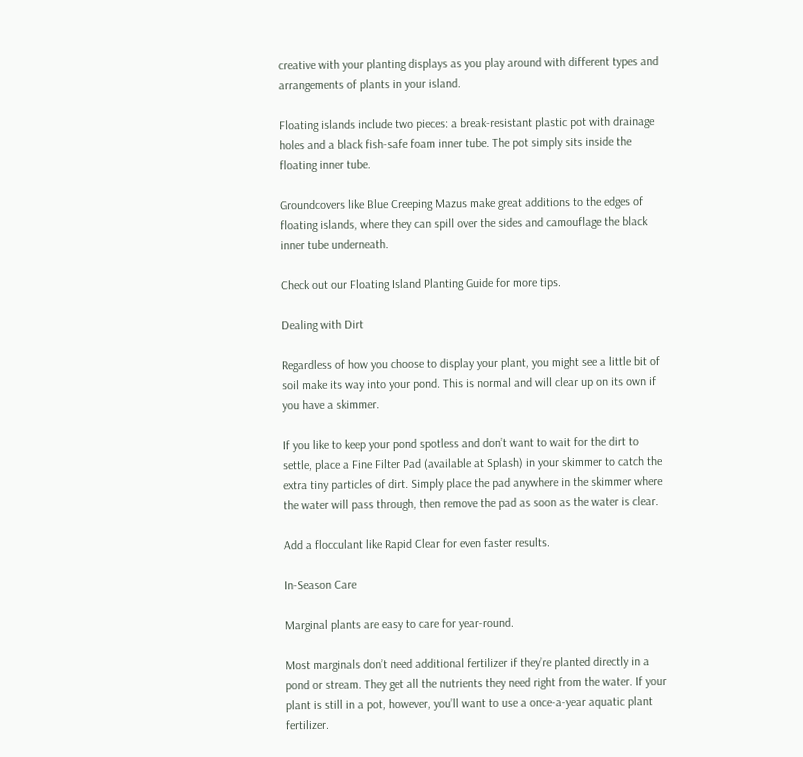creative with your planting displays as you play around with different types and arrangements of plants in your island.

Floating islands include two pieces: a break-resistant plastic pot with drainage holes and a black fish-safe foam inner tube. The pot simply sits inside the floating inner tube.

Groundcovers like Blue Creeping Mazus make great additions to the edges of floating islands, where they can spill over the sides and camouflage the black inner tube underneath.

Check out our Floating Island Planting Guide for more tips.

Dealing with Dirt

Regardless of how you choose to display your plant, you might see a little bit of soil make its way into your pond. This is normal and will clear up on its own if you have a skimmer.

If you like to keep your pond spotless and don’t want to wait for the dirt to settle, place a Fine Filter Pad (available at Splash) in your skimmer to catch the extra tiny particles of dirt. Simply place the pad anywhere in the skimmer where the water will pass through, then remove the pad as soon as the water is clear.

Add a flocculant like Rapid Clear for even faster results.

In-Season Care

Marginal plants are easy to care for year-round.

Most marginals don’t need additional fertilizer if they’re planted directly in a pond or stream. They get all the nutrients they need right from the water. If your plant is still in a pot, however, you’ll want to use a once-a-year aquatic plant fertilizer.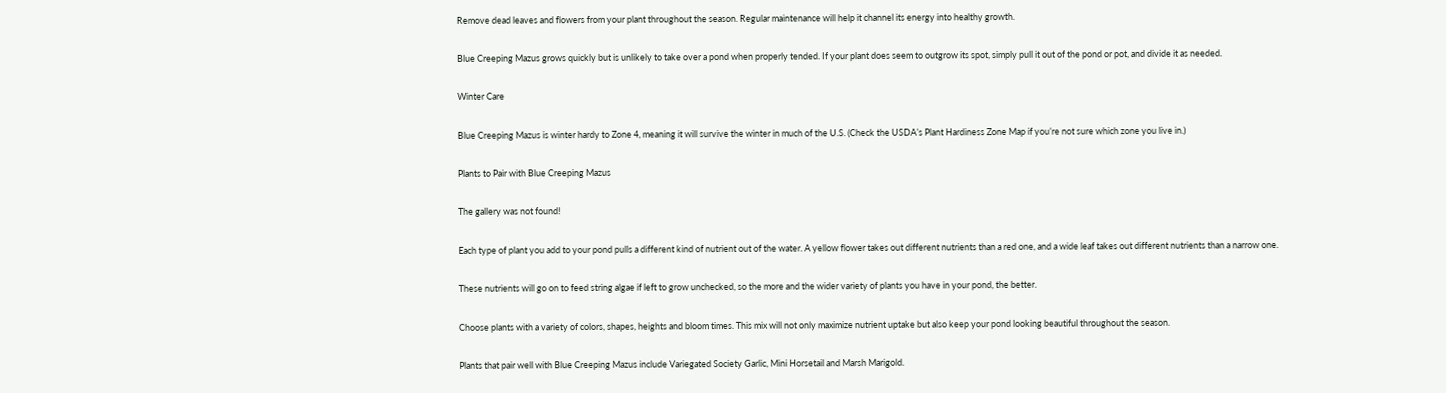Remove dead leaves and flowers from your plant throughout the season. Regular maintenance will help it channel its energy into healthy growth.

Blue Creeping Mazus grows quickly but is unlikely to take over a pond when properly tended. If your plant does seem to outgrow its spot, simply pull it out of the pond or pot, and divide it as needed.

Winter Care

Blue Creeping Mazus is winter hardy to Zone 4, meaning it will survive the winter in much of the U.S. (Check the USDA’s Plant Hardiness Zone Map if you’re not sure which zone you live in.)

Plants to Pair with Blue Creeping Mazus

The gallery was not found!

Each type of plant you add to your pond pulls a different kind of nutrient out of the water. A yellow flower takes out different nutrients than a red one, and a wide leaf takes out different nutrients than a narrow one.

These nutrients will go on to feed string algae if left to grow unchecked, so the more and the wider variety of plants you have in your pond, the better.

Choose plants with a variety of colors, shapes, heights and bloom times. This mix will not only maximize nutrient uptake but also keep your pond looking beautiful throughout the season.

Plants that pair well with Blue Creeping Mazus include Variegated Society Garlic, Mini Horsetail and Marsh Marigold.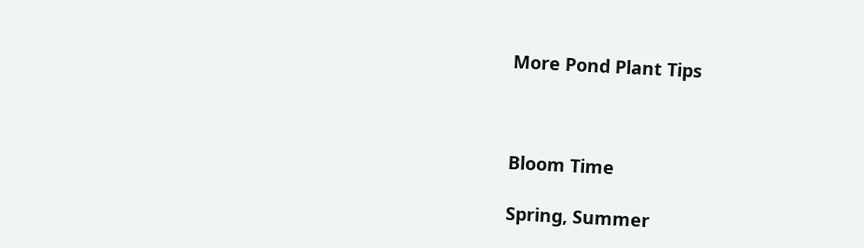More Pond Plant Tips



Bloom Time

Spring, Summer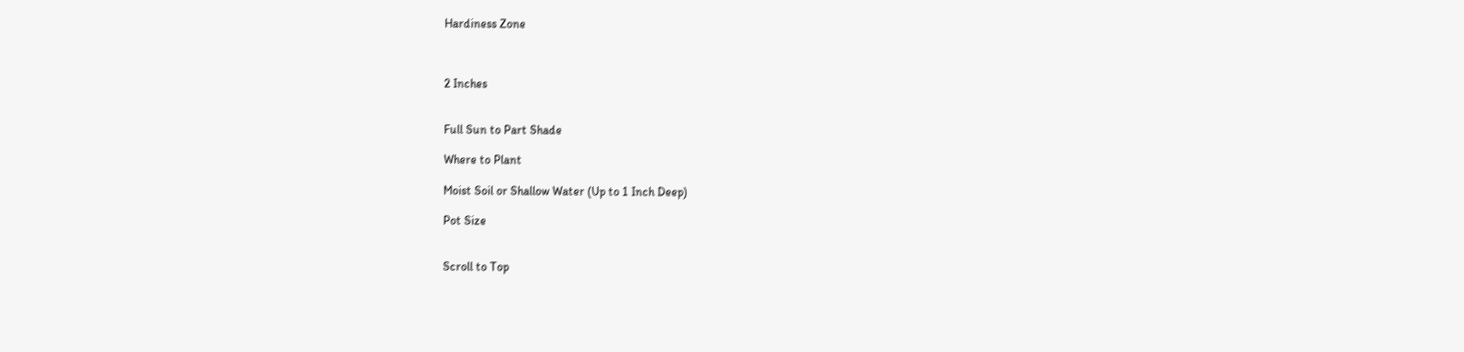Hardiness Zone



2 Inches


Full Sun to Part Shade

Where to Plant

Moist Soil or Shallow Water (Up to 1 Inch Deep)

Pot Size


Scroll to Top